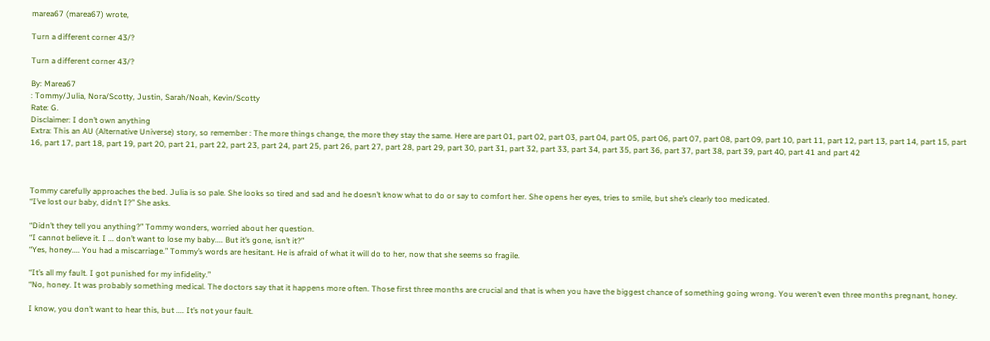marea67 (marea67) wrote,

Turn a different corner 43/?

Turn a different corner 43/?

By: Marea67
: Tommy/Julia, Nora/Scotty, Justin, Sarah/Noah, Kevin/Scotty
Rate: G.
Disclaimer: I don’t own anything
Extra: This an AU (Alternative Universe) story, so remember : The more things change, the more they stay the same. Here are part 01, part 02, part 03, part 04, part 05, part 06, part 07, part 08, part 09, part 10, part 11, part 12, part 13, part 14, part 15, part 16, part 17, part 18, part 19, part 20, part 21, part 22, part 23, part 24, part 25, part 26, part 27, part 28, part 29, part 30, part 31, part 32, part 33, part 34, part 35, part 36, part 37, part 38, part 39, part 40, part 41 and part 42



Tommy carefully approaches the bed. Julia is so pale. She looks so tired and sad and he doesn’t know what to do or say to comfort her. She opens her eyes, tries to smile, but she’s clearly too medicated.
“I’ve lost our baby, didn’t I?” She asks.

“Didn’t they tell you anything?” Tommy wonders, worried about her question.
“I cannot believe it. I ... don’t want to lose my baby.... But it’s gone, isn’t it?”
“Yes, honey.... You had a miscarriage.” Tommy’s words are hesitant. He is afraid of what it will do to her, now that she seems so fragile.

“It’s all my fault. I got punished for my infidelity.”
“No, honey. It was probably something medical. The doctors say that it happens more often. Those first three months are crucial and that is when you have the biggest chance of something going wrong. You weren’t even three months pregnant, honey.

I know, you don’t want to hear this, but .... It’s not your fault.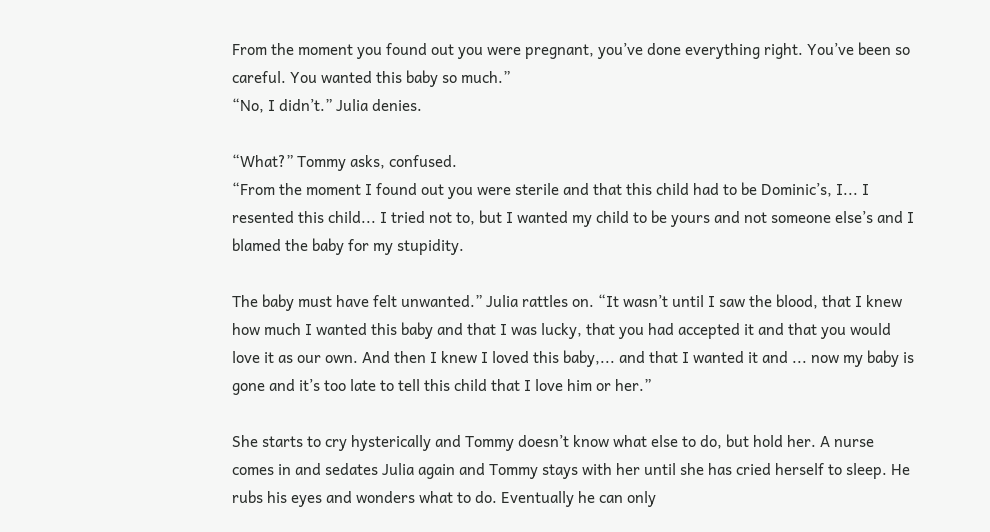From the moment you found out you were pregnant, you’ve done everything right. You’ve been so careful. You wanted this baby so much.”
“No, I didn’t.” Julia denies.

“What?” Tommy asks, confused.
“From the moment I found out you were sterile and that this child had to be Dominic’s, I... I resented this child... I tried not to, but I wanted my child to be yours and not someone else’s and I blamed the baby for my stupidity.

The baby must have felt unwanted.” Julia rattles on. “It wasn’t until I saw the blood, that I knew how much I wanted this baby and that I was lucky, that you had accepted it and that you would love it as our own. And then I knew I loved this baby,... and that I wanted it and ... now my baby is gone and it’s too late to tell this child that I love him or her.”

She starts to cry hysterically and Tommy doesn’t know what else to do, but hold her. A nurse comes in and sedates Julia again and Tommy stays with her until she has cried herself to sleep. He rubs his eyes and wonders what to do. Eventually he can only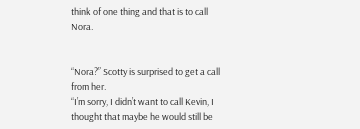think of one thing and that is to call Nora.


“Nora?” Scotty is surprised to get a call from her.
“I’m sorry, I didn’t want to call Kevin, I thought that maybe he would still be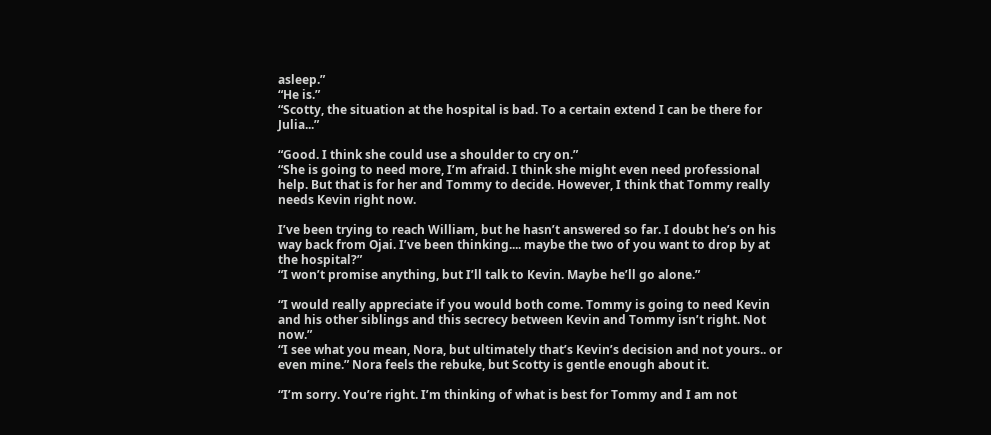asleep.”
“He is.”
“Scotty, the situation at the hospital is bad. To a certain extend I can be there for Julia...”

“Good. I think she could use a shoulder to cry on.”
“She is going to need more, I’m afraid. I think she might even need professional help. But that is for her and Tommy to decide. However, I think that Tommy really needs Kevin right now.

I’ve been trying to reach William, but he hasn’t answered so far. I doubt he’s on his way back from Ojai. I’ve been thinking.... maybe the two of you want to drop by at the hospital?”
“I won’t promise anything, but I’ll talk to Kevin. Maybe he’ll go alone.”

“I would really appreciate if you would both come. Tommy is going to need Kevin and his other siblings and this secrecy between Kevin and Tommy isn’t right. Not now.”
“I see what you mean, Nora, but ultimately that’s Kevin’s decision and not yours.. or even mine.” Nora feels the rebuke, but Scotty is gentle enough about it.

“I’m sorry. You’re right. I’m thinking of what is best for Tommy and I am not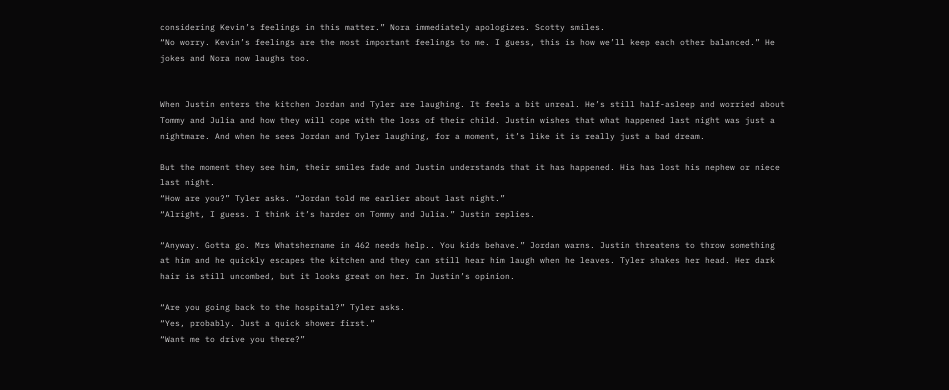considering Kevin’s feelings in this matter.” Nora immediately apologizes. Scotty smiles.
“No worry. Kevin’s feelings are the most important feelings to me. I guess, this is how we’ll keep each other balanced.” He jokes and Nora now laughs too.


When Justin enters the kitchen Jordan and Tyler are laughing. It feels a bit unreal. He’s still half-asleep and worried about Tommy and Julia and how they will cope with the loss of their child. Justin wishes that what happened last night was just a nightmare. And when he sees Jordan and Tyler laughing, for a moment, it’s like it is really just a bad dream.

But the moment they see him, their smiles fade and Justin understands that it has happened. His has lost his nephew or niece last night.
“How are you?” Tyler asks. “Jordan told me earlier about last night.”
“Alright, I guess. I think it’s harder on Tommy and Julia.” Justin replies.

“Anyway. Gotta go. Mrs Whatshername in 462 needs help.. You kids behave.” Jordan warns. Justin threatens to throw something at him and he quickly escapes the kitchen and they can still hear him laugh when he leaves. Tyler shakes her head. Her dark hair is still uncombed, but it looks great on her. In Justin’s opinion.

“Are you going back to the hospital?” Tyler asks.
“Yes, probably. Just a quick shower first.”
“Want me to drive you there?”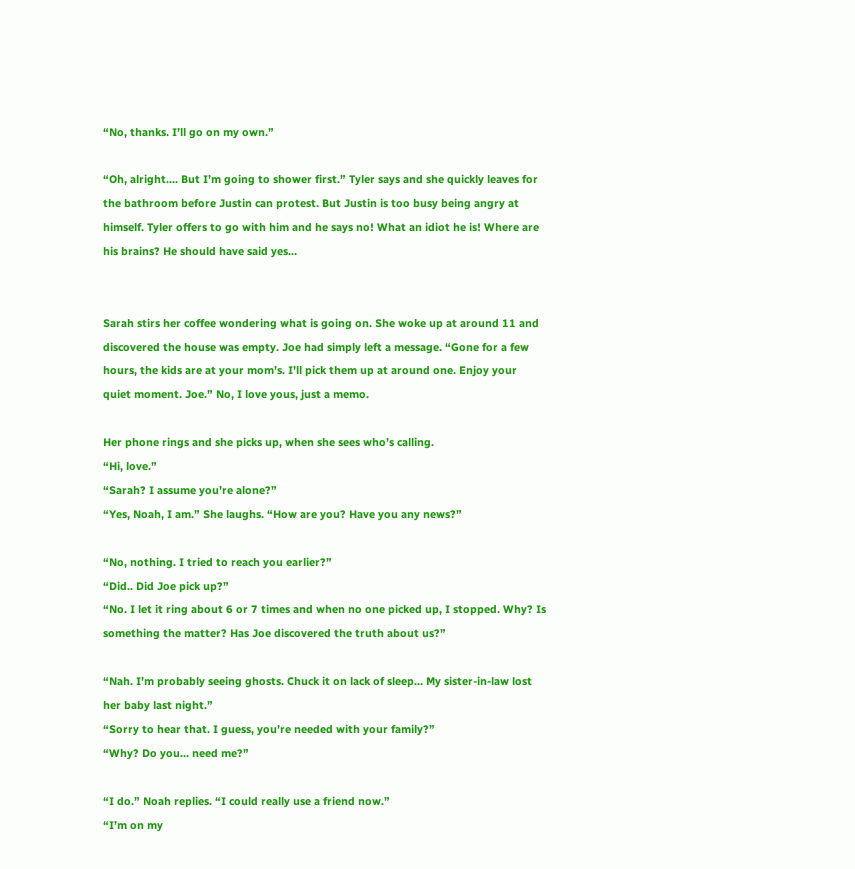“No, thanks. I’ll go on my own.”

“Oh, alright.... But I’m going to shower first.” Tyler says and she quickly leaves for the bathroom before Justin can protest. But Justin is too busy being angry at himself. Tyler offers to go with him and he says no! What an idiot he is! Where are his brains? He should have said yes...


Sarah stirs her coffee wondering what is going on. She woke up at around 11 and discovered the house was empty. Joe had simply left a message. “Gone for a few hours, the kids are at your mom’s. I’ll pick them up at around one. Enjoy your quiet moment. Joe.” No, I love yous, just a memo.

Her phone rings and she picks up, when she sees who’s calling.
“Hi, love.”
“Sarah? I assume you’re alone?”
“Yes, Noah, I am.” She laughs. “How are you? Have you any news?”

“No, nothing. I tried to reach you earlier?”
“Did.. Did Joe pick up?”
“No. I let it ring about 6 or 7 times and when no one picked up, I stopped. Why? Is something the matter? Has Joe discovered the truth about us?”

“Nah. I’m probably seeing ghosts. Chuck it on lack of sleep... My sister-in-law lost her baby last night.”
“Sorry to hear that. I guess, you’re needed with your family?”
“Why? Do you... need me?”

“I do.” Noah replies. “I could really use a friend now.”
“I’m on my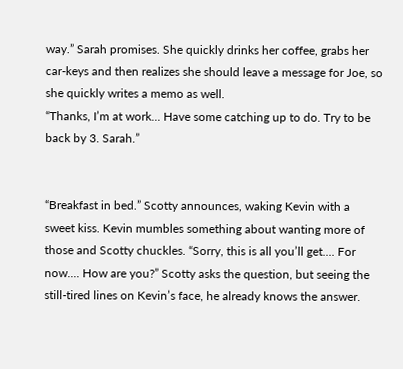way.” Sarah promises. She quickly drinks her coffee, grabs her car-keys and then realizes she should leave a message for Joe, so she quickly writes a memo as well.
“Thanks, I’m at work... Have some catching up to do. Try to be back by 3. Sarah.”


“Breakfast in bed.” Scotty announces, waking Kevin with a sweet kiss. Kevin mumbles something about wanting more of those and Scotty chuckles. “Sorry, this is all you’ll get.... For now.... How are you?” Scotty asks the question, but seeing the still-tired lines on Kevin’s face, he already knows the answer.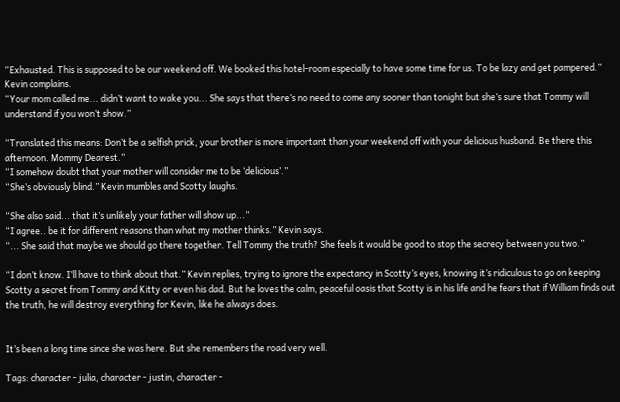“Exhausted. This is supposed to be our weekend off. We booked this hotel-room especially to have some time for us. To be lazy and get pampered.” Kevin complains.
“Your mom called me... didn’t want to wake you... She says that there’s no need to come any sooner than tonight but she’s sure that Tommy will understand if you won’t show.”

“Translated this means: Don’t be a selfish prick, your brother is more important than your weekend off with your delicious husband. Be there this afternoon. Mommy Dearest.”
“I somehow doubt that your mother will consider me to be ‘delicious’.”
“She’s obviously blind.” Kevin mumbles and Scotty laughs.

“She also said... that it’s unlikely your father will show up...”
“I agree.. be it for different reasons than what my mother thinks.” Kevin says.
“... She said that maybe we should go there together. Tell Tommy the truth? She feels it would be good to stop the secrecy between you two.”

“I don’t know. I’ll have to think about that.” Kevin replies, trying to ignore the expectancy in Scotty’s eyes, knowing it’s ridiculous to go on keeping Scotty a secret from Tommy and Kitty or even his dad. But he loves the calm, peaceful oasis that Scotty is in his life and he fears that if William finds out the truth, he will destroy everything for Kevin, like he always does.


It’s been a long time since she was here. But she remembers the road very well.

Tags: character - julia, character - justin, character -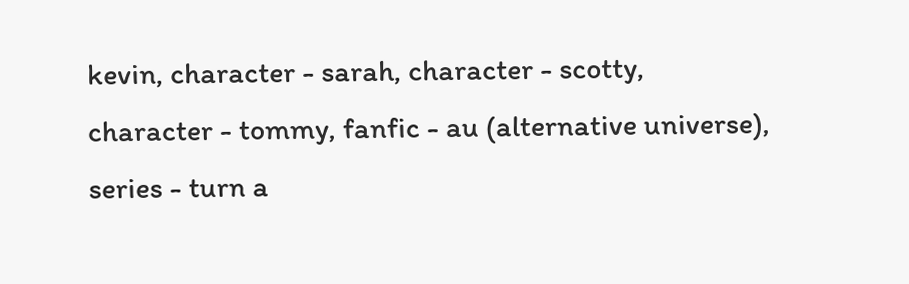kevin, character - sarah, character - scotty, character - tommy, fanfic - au (alternative universe), series - turn a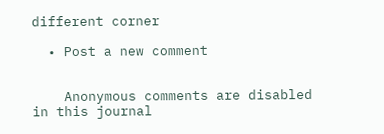different corner

  • Post a new comment


    Anonymous comments are disabled in this journal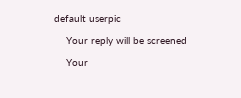default userpic

    Your reply will be screened

    Your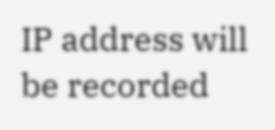IP address will be recorded